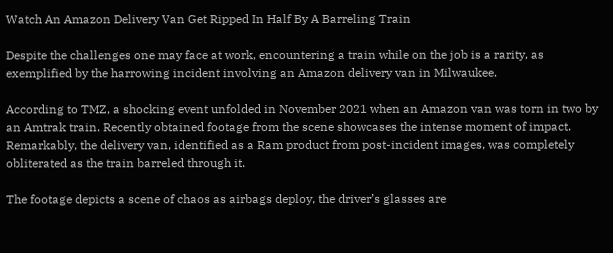Watch An Amazon Delivery Van Get Ripped In Half By A Barreling Train

Despite the challenges one may face at work, encountering a train while on the job is a rarity, as exemplified by the harrowing incident involving an Amazon delivery van in Milwaukee.

According to TMZ, a shocking event unfolded in November 2021 when an Amazon van was torn in two by an Amtrak train. Recently obtained footage from the scene showcases the intense moment of impact. Remarkably, the delivery van, identified as a Ram product from post-incident images, was completely obliterated as the train barreled through it.

The footage depicts a scene of chaos as airbags deploy, the driver’s glasses are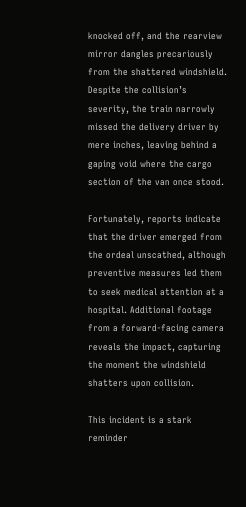knocked off, and the rearview mirror dangles precariously from the shattered windshield. Despite the collision’s severity, the train narrowly missed the delivery driver by mere inches, leaving behind a gaping void where the cargo section of the van once stood.

Fortunately, reports indicate that the driver emerged from the ordeal unscathed, although preventive measures led them to seek medical attention at a hospital. Additional footage from a forward-facing camera reveals the impact, capturing the moment the windshield shatters upon collision.

This incident is a stark reminder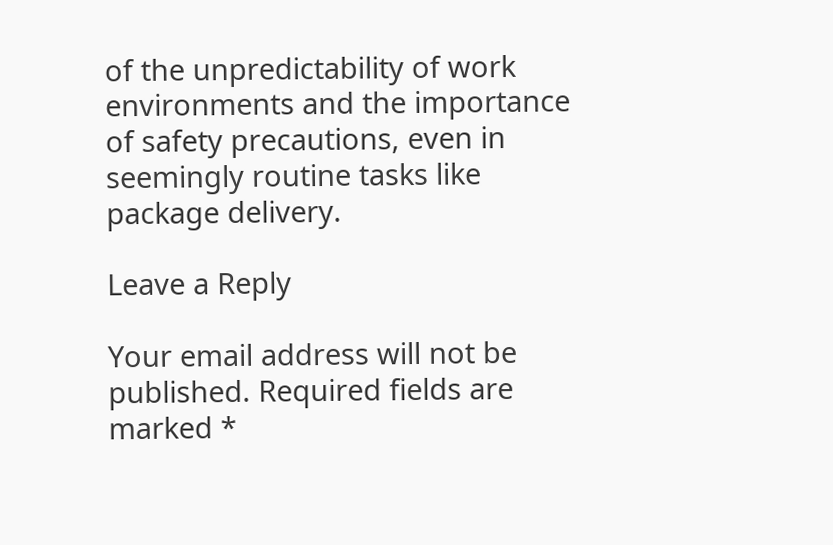of the unpredictability of work environments and the importance of safety precautions, even in seemingly routine tasks like package delivery.

Leave a Reply

Your email address will not be published. Required fields are marked *